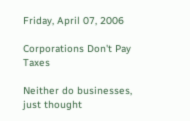Friday, April 07, 2006

Corporations Don't Pay Taxes

Neither do businesses, just thought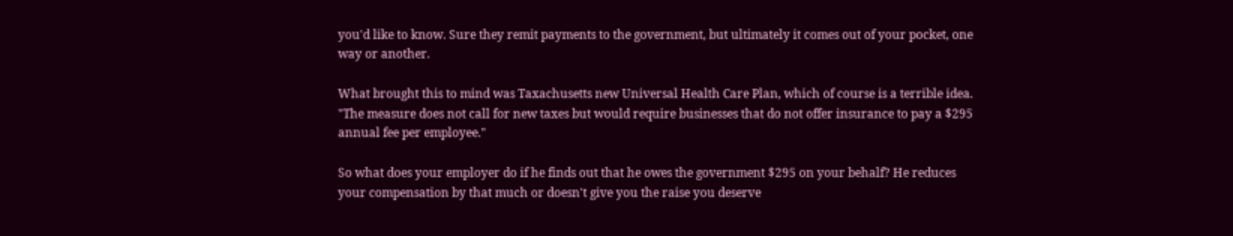you'd like to know. Sure they remit payments to the government, but ultimately it comes out of your pocket, one way or another.

What brought this to mind was Taxachusetts new Universal Health Care Plan, which of course is a terrible idea. "The measure does not call for new taxes but would require businesses that do not offer insurance to pay a $295 annual fee per employee."

So what does your employer do if he finds out that he owes the government $295 on your behalf? He reduces your compensation by that much or doesn't give you the raise you deserve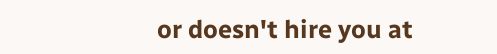or doesn't hire you at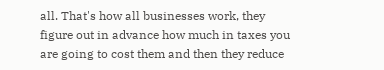all. That's how all businesses work, they figure out in advance how much in taxes you are going to cost them and then they reduce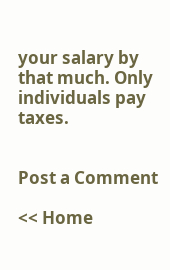your salary by that much. Only individuals pay taxes.


Post a Comment

<< Home